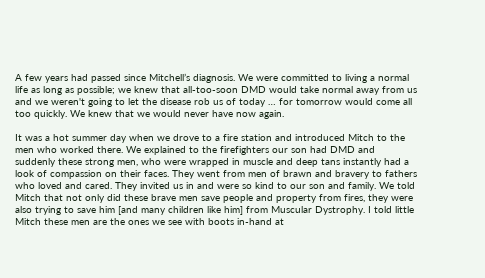A few years had passed since Mitchell’s diagnosis. We were committed to living a normal life as long as possible; we knew that all-too-soon DMD would take normal away from us and we weren't going to let the disease rob us of today … for tomorrow would come all too quickly. We knew that we would never have now again.

It was a hot summer day when we drove to a fire station and introduced Mitch to the men who worked there. We explained to the firefighters our son had DMD and suddenly these strong men, who were wrapped in muscle and deep tans instantly had a look of compassion on their faces. They went from men of brawn and bravery to fathers who loved and cared. They invited us in and were so kind to our son and family. We told Mitch that not only did these brave men save people and property from fires, they were also trying to save him [and many children like him] from Muscular Dystrophy. I told little Mitch these men are the ones we see with boots in-hand at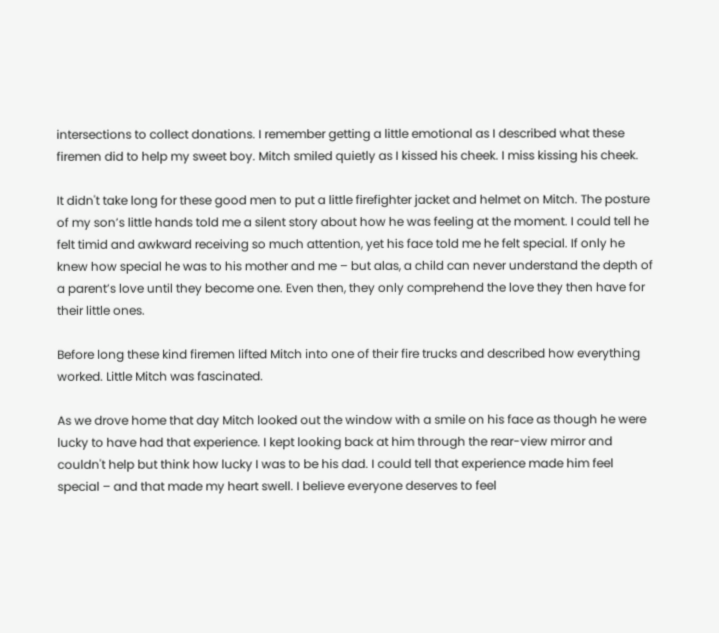intersections to collect donations. I remember getting a little emotional as I described what these firemen did to help my sweet boy. Mitch smiled quietly as I kissed his cheek. I miss kissing his cheek.

It didn't take long for these good men to put a little firefighter jacket and helmet on Mitch. The posture of my son’s little hands told me a silent story about how he was feeling at the moment. I could tell he felt timid and awkward receiving so much attention, yet his face told me he felt special. If only he knew how special he was to his mother and me – but alas, a child can never understand the depth of a parent’s love until they become one. Even then, they only comprehend the love they then have for their little ones.

Before long these kind firemen lifted Mitch into one of their fire trucks and described how everything worked. Little Mitch was fascinated.

As we drove home that day Mitch looked out the window with a smile on his face as though he were lucky to have had that experience. I kept looking back at him through the rear-view mirror and couldn't help but think how lucky I was to be his dad. I could tell that experience made him feel special – and that made my heart swell. I believe everyone deserves to feel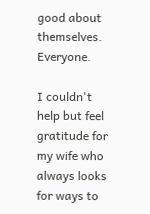good about themselves. Everyone.

I couldn't help but feel gratitude for my wife who always looks for ways to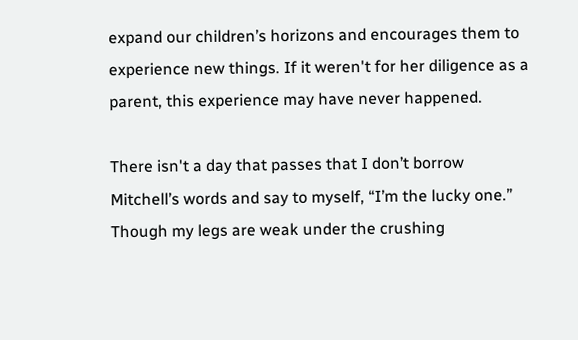expand our children’s horizons and encourages them to experience new things. If it weren't for her diligence as a parent, this experience may have never happened.

There isn't a day that passes that I don’t borrow Mitchell’s words and say to myself, “I’m the lucky one.” Though my legs are weak under the crushing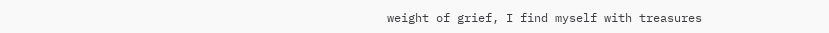weight of grief, I find myself with treasures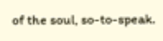of the soul, so-to-speak.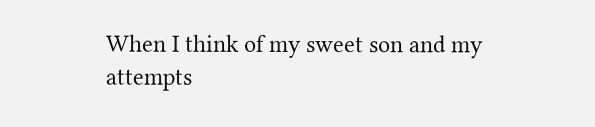When I think of my sweet son and my attempts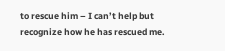to rescue him – I can’t help but recognize how he has rescued me.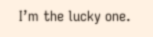I’m the lucky one.